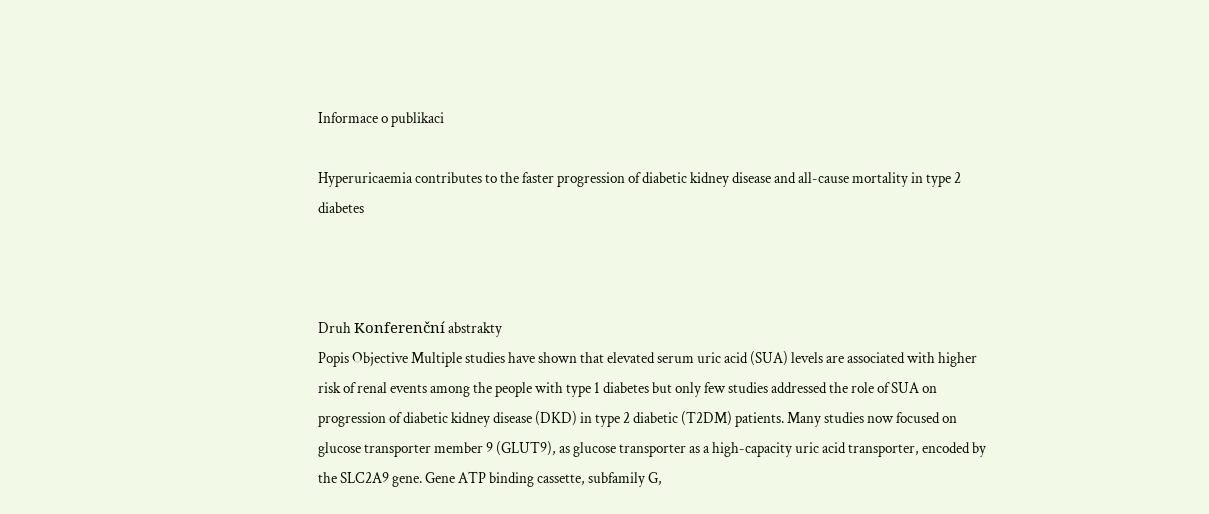Informace o publikaci

Hyperuricaemia contributes to the faster progression of diabetic kidney disease and all-cause mortality in type 2 diabetes



Druh Konferenční abstrakty
Popis Objective Multiple studies have shown that elevated serum uric acid (SUA) levels are associated with higher risk of renal events among the people with type 1 diabetes but only few studies addressed the role of SUA on progression of diabetic kidney disease (DKD) in type 2 diabetic (T2DM) patients. Many studies now focused on glucose transporter member 9 (GLUT9), as glucose transporter as a high-capacity uric acid transporter, encoded by the SLC2A9 gene. Gene ATP binding cassette, subfamily G,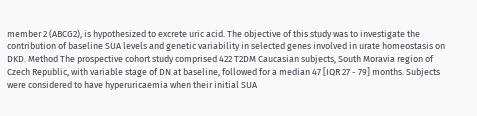member 2 (ABCG2), is hypothesized to excrete uric acid. The objective of this study was to investigate the contribution of baseline SUA levels and genetic variability in selected genes involved in urate homeostasis on DKD. Method The prospective cohort study comprised 422 T2DM Caucasian subjects, South Moravia region of Czech Republic, with variable stage of DN at baseline, followed for a median 47 [IQR 27 - 79] months. Subjects were considered to have hyperuricaemia when their initial SUA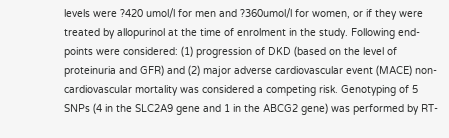levels were ?420 umol/l for men and ?360umol/l for women, or if they were treated by allopurinol at the time of enrolment in the study. Following end-points were considered: (1) progression of DKD (based on the level of proteinuria and GFR) and (2) major adverse cardiovascular event (MACE) non-cardiovascular mortality was considered a competing risk. Genotyping of 5 SNPs (4 in the SLC2A9 gene and 1 in the ABCG2 gene) was performed by RT-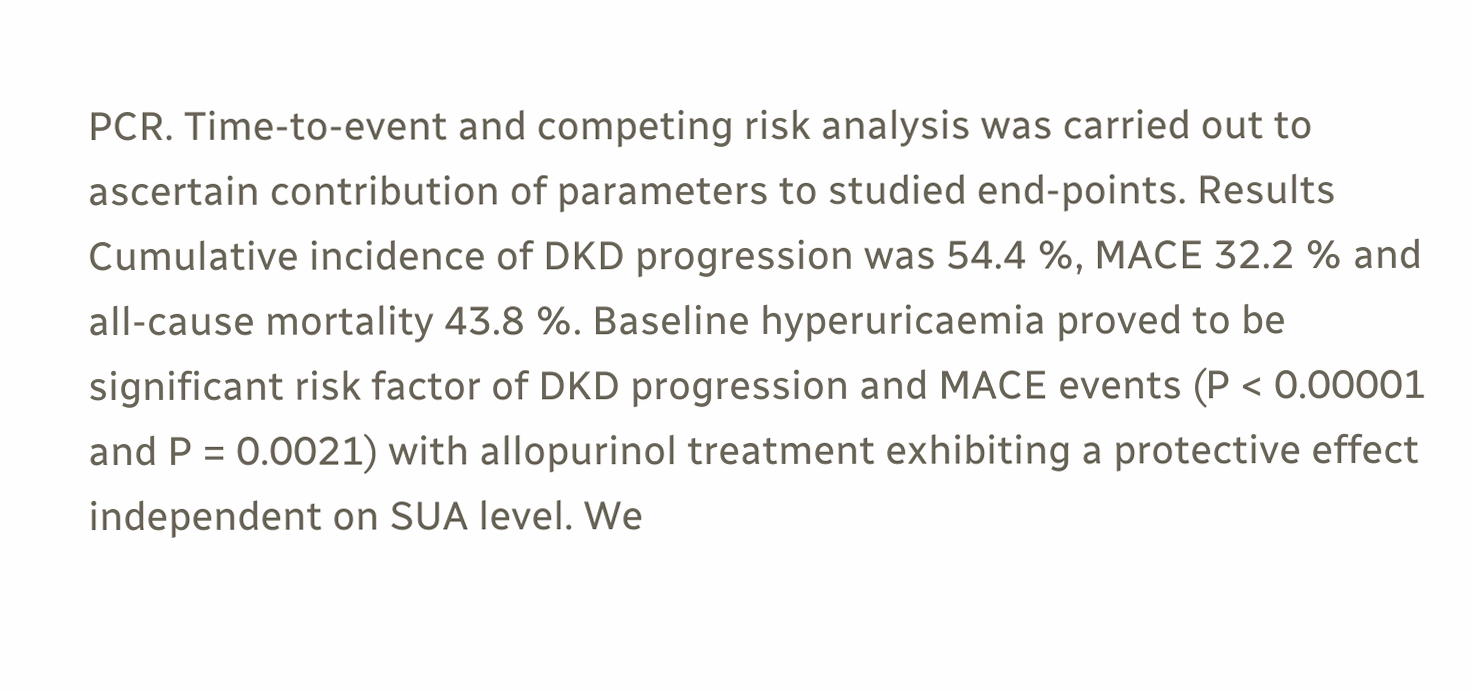PCR. Time-to-event and competing risk analysis was carried out to ascertain contribution of parameters to studied end-points. Results Cumulative incidence of DKD progression was 54.4 %, MACE 32.2 % and all-cause mortality 43.8 %. Baseline hyperuricaemia proved to be significant risk factor of DKD progression and MACE events (P < 0.00001 and P = 0.0021) with allopurinol treatment exhibiting a protective effect independent on SUA level. We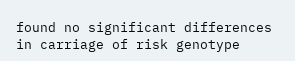found no significant differences in carriage of risk genotype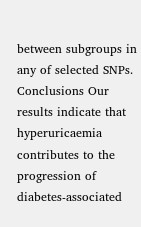between subgroups in any of selected SNPs. Conclusions Our results indicate that hyperuricaemia contributes to the progression of diabetes-associated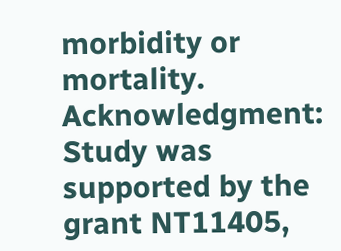morbidity or mortality. Acknowledgment: Study was supported by the grant NT11405,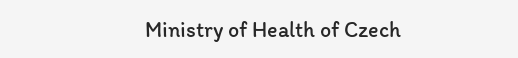Ministry of Health of Czech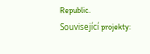Republic.
Související projekty: